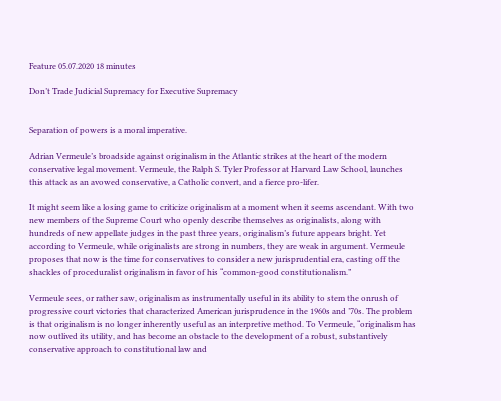Feature 05.07.2020 18 minutes

Don’t Trade Judicial Supremacy for Executive Supremacy


Separation of powers is a moral imperative.

Adrian Vermeule’s broadside against originalism in the Atlantic strikes at the heart of the modern conservative legal movement. Vermeule, the Ralph S. Tyler Professor at Harvard Law School, launches this attack as an avowed conservative, a Catholic convert, and a fierce pro-lifer.

It might seem like a losing game to criticize originalism at a moment when it seems ascendant. With two new members of the Supreme Court who openly describe themselves as originalists, along with hundreds of new appellate judges in the past three years, originalism’s future appears bright. Yet according to Vermeule, while originalists are strong in numbers, they are weak in argument. Vermeule proposes that now is the time for conservatives to consider a new jurisprudential era, casting off the shackles of proceduralist originalism in favor of his “common-good constitutionalism.”

Vermeule sees, or rather saw, originalism as instrumentally useful in its ability to stem the onrush of progressive court victories that characterized American jurisprudence in the 1960s and ’70s. The problem is that originalism is no longer inherently useful as an interpretive method. To Vermeule, “originalism has now outlived its utility, and has become an obstacle to the development of a robust, substantively conservative approach to constitutional law and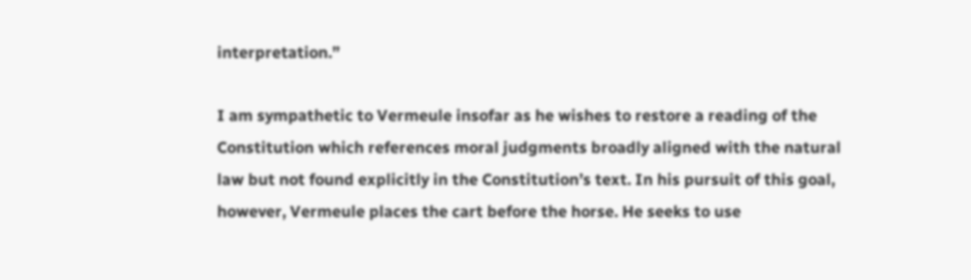interpretation.”

I am sympathetic to Vermeule insofar as he wishes to restore a reading of the Constitution which references moral judgments broadly aligned with the natural law but not found explicitly in the Constitution’s text. In his pursuit of this goal, however, Vermeule places the cart before the horse. He seeks to use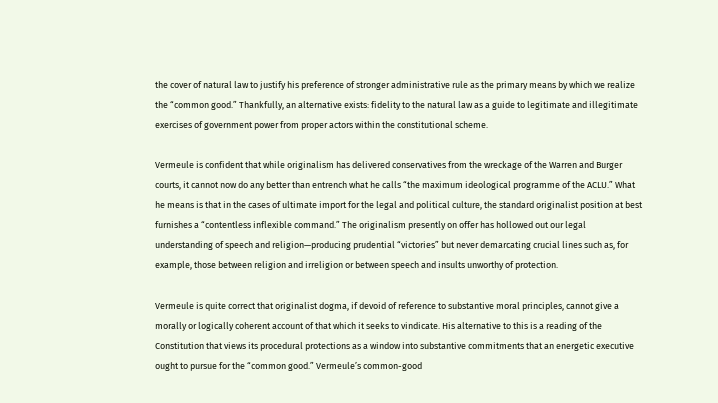the cover of natural law to justify his preference of stronger administrative rule as the primary means by which we realize the “common good.” Thankfully, an alternative exists: fidelity to the natural law as a guide to legitimate and illegitimate exercises of government power from proper actors within the constitutional scheme.

Vermeule is confident that while originalism has delivered conservatives from the wreckage of the Warren and Burger courts, it cannot now do any better than entrench what he calls “the maximum ideological programme of the ACLU.” What he means is that in the cases of ultimate import for the legal and political culture, the standard originalist position at best furnishes a “contentless inflexible command.” The originalism presently on offer has hollowed out our legal understanding of speech and religion—producing prudential “victories” but never demarcating crucial lines such as, for example, those between religion and irreligion or between speech and insults unworthy of protection.

Vermeule is quite correct that originalist dogma, if devoid of reference to substantive moral principles, cannot give a morally or logically coherent account of that which it seeks to vindicate. His alternative to this is a reading of the Constitution that views its procedural protections as a window into substantive commitments that an energetic executive ought to pursue for the “common good.” Vermeule’s common-good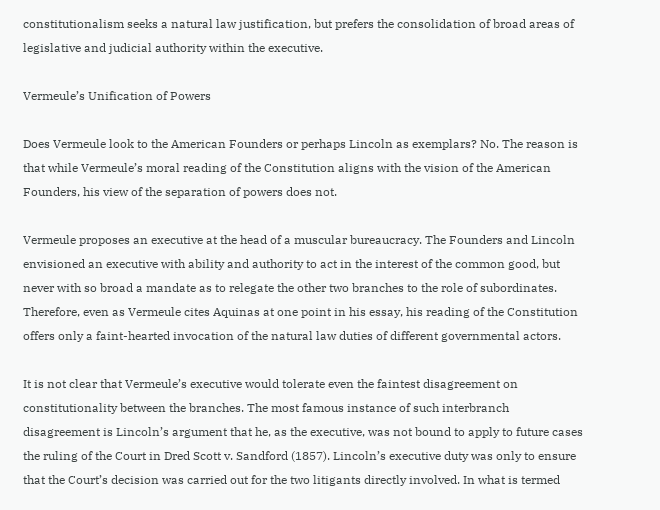constitutionalism seeks a natural law justification, but prefers the consolidation of broad areas of legislative and judicial authority within the executive.

Vermeule’s Unification of Powers

Does Vermeule look to the American Founders or perhaps Lincoln as exemplars? No. The reason is that while Vermeule’s moral reading of the Constitution aligns with the vision of the American Founders, his view of the separation of powers does not.

Vermeule proposes an executive at the head of a muscular bureaucracy. The Founders and Lincoln envisioned an executive with ability and authority to act in the interest of the common good, but never with so broad a mandate as to relegate the other two branches to the role of subordinates. Therefore, even as Vermeule cites Aquinas at one point in his essay, his reading of the Constitution offers only a faint-hearted invocation of the natural law duties of different governmental actors.

It is not clear that Vermeule’s executive would tolerate even the faintest disagreement on constitutionality between the branches. The most famous instance of such interbranch disagreement is Lincoln’s argument that he, as the executive, was not bound to apply to future cases the ruling of the Court in Dred Scott v. Sandford (1857). Lincoln’s executive duty was only to ensure that the Court’s decision was carried out for the two litigants directly involved. In what is termed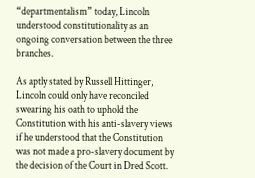“departmentalism” today, Lincoln understood constitutionality as an ongoing conversation between the three branches.

As aptly stated by Russell Hittinger, Lincoln could only have reconciled swearing his oath to uphold the Constitution with his anti-slavery views if he understood that the Constitution was not made a pro-slavery document by the decision of the Court in Dred Scott.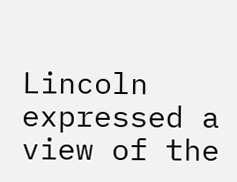Lincoln expressed a view of the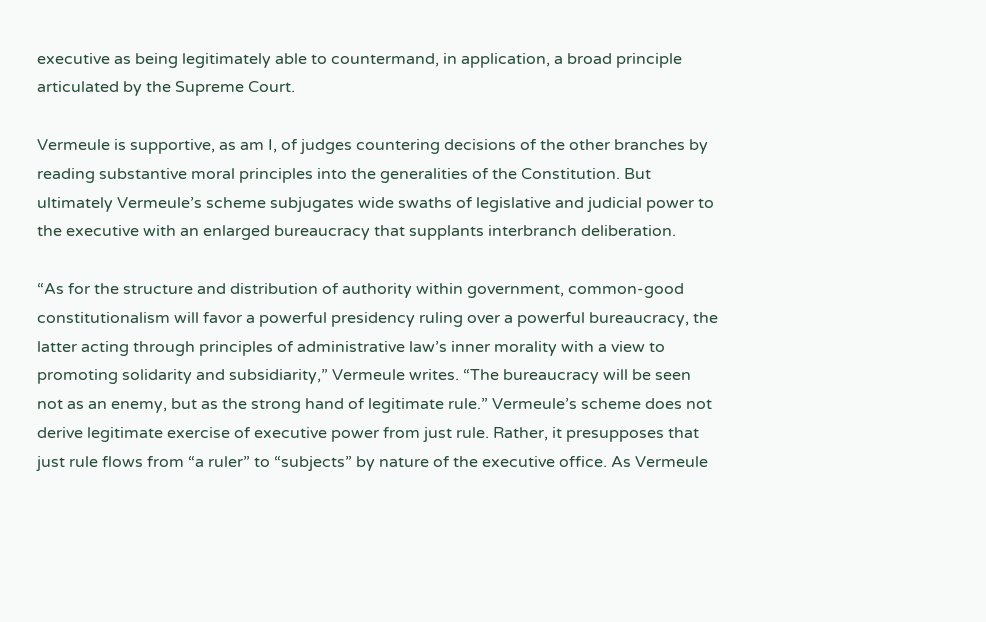executive as being legitimately able to countermand, in application, a broad principle articulated by the Supreme Court.

Vermeule is supportive, as am I, of judges countering decisions of the other branches by reading substantive moral principles into the generalities of the Constitution. But ultimately Vermeule’s scheme subjugates wide swaths of legislative and judicial power to the executive with an enlarged bureaucracy that supplants interbranch deliberation.

“As for the structure and distribution of authority within government, common-good constitutionalism will favor a powerful presidency ruling over a powerful bureaucracy, the latter acting through principles of administrative law’s inner morality with a view to promoting solidarity and subsidiarity,” Vermeule writes. “The bureaucracy will be seen not as an enemy, but as the strong hand of legitimate rule.” Vermeule’s scheme does not derive legitimate exercise of executive power from just rule. Rather, it presupposes that just rule flows from “a ruler” to “subjects” by nature of the executive office. As Vermeule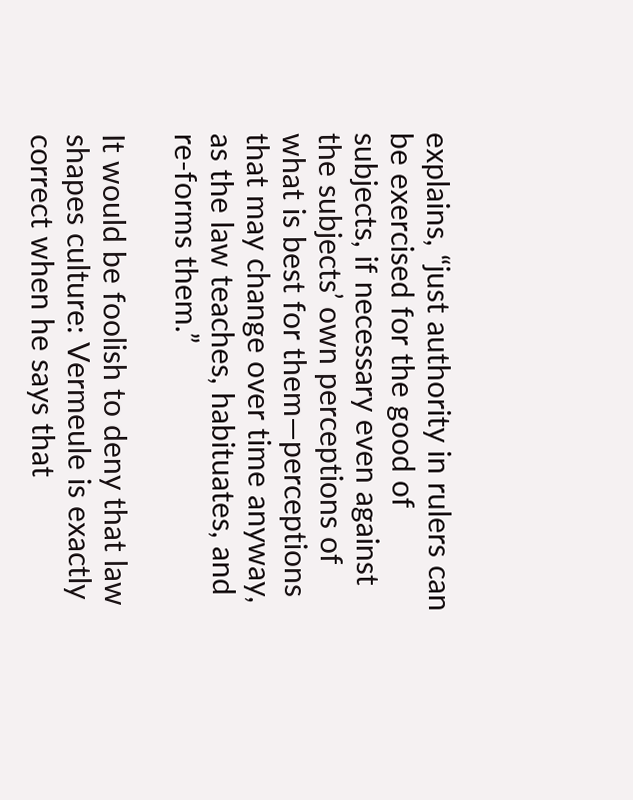explains, “just authority in rulers can be exercised for the good of subjects, if necessary even against the subjects’ own perceptions of what is best for them—perceptions that may change over time anyway, as the law teaches, habituates, and re-forms them.”

It would be foolish to deny that law shapes culture: Vermeule is exactly correct when he says that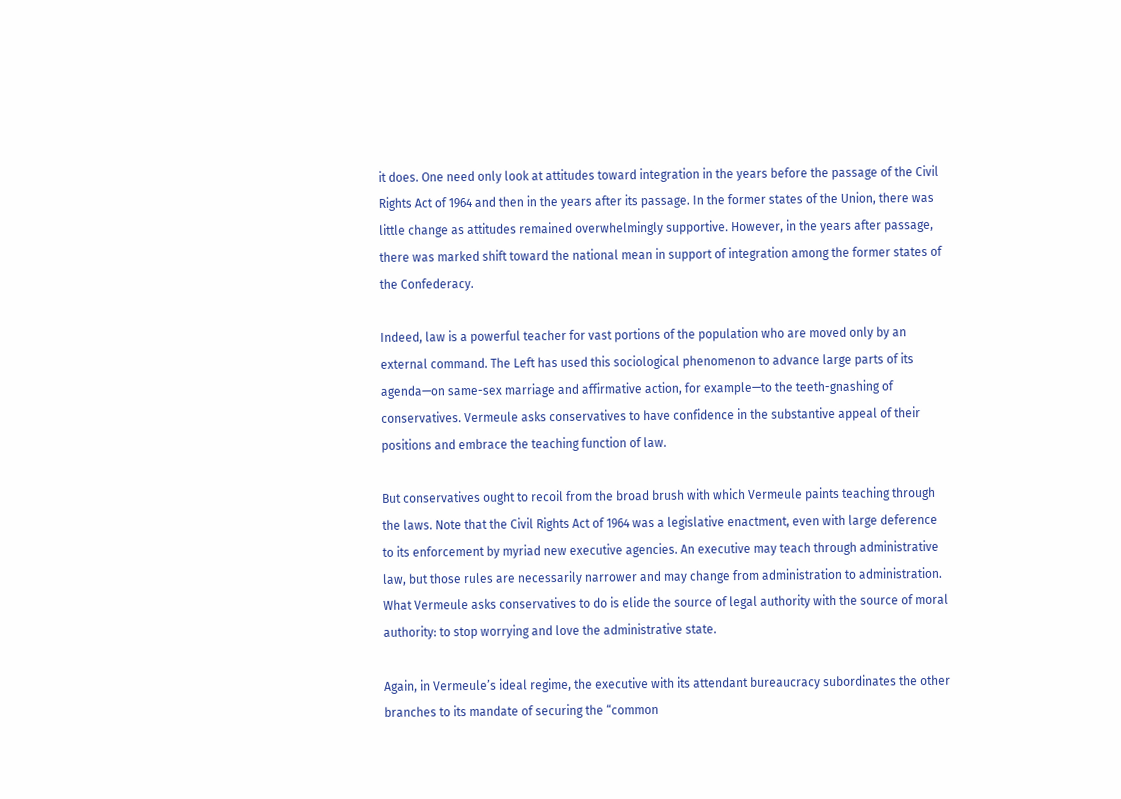it does. One need only look at attitudes toward integration in the years before the passage of the Civil Rights Act of 1964 and then in the years after its passage. In the former states of the Union, there was little change as attitudes remained overwhelmingly supportive. However, in the years after passage, there was marked shift toward the national mean in support of integration among the former states of the Confederacy.

Indeed, law is a powerful teacher for vast portions of the population who are moved only by an external command. The Left has used this sociological phenomenon to advance large parts of its agenda—on same-sex marriage and affirmative action, for example—to the teeth-gnashing of conservatives. Vermeule asks conservatives to have confidence in the substantive appeal of their positions and embrace the teaching function of law.

But conservatives ought to recoil from the broad brush with which Vermeule paints teaching through the laws. Note that the Civil Rights Act of 1964 was a legislative enactment, even with large deference to its enforcement by myriad new executive agencies. An executive may teach through administrative law, but those rules are necessarily narrower and may change from administration to administration. What Vermeule asks conservatives to do is elide the source of legal authority with the source of moral authority: to stop worrying and love the administrative state.

Again, in Vermeule’s ideal regime, the executive with its attendant bureaucracy subordinates the other branches to its mandate of securing the “common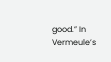good.” In Vermeule’s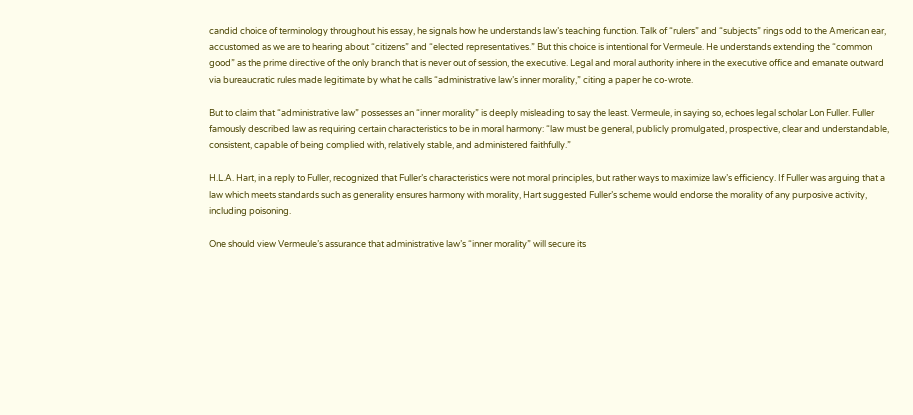candid choice of terminology throughout his essay, he signals how he understands law’s teaching function. Talk of “rulers” and “subjects” rings odd to the American ear, accustomed as we are to hearing about “citizens” and “elected representatives.” But this choice is intentional for Vermeule. He understands extending the “common good” as the prime directive of the only branch that is never out of session, the executive. Legal and moral authority inhere in the executive office and emanate outward via bureaucratic rules made legitimate by what he calls “administrative law’s inner morality,” citing a paper he co-wrote.

But to claim that “administrative law” possesses an “inner morality” is deeply misleading to say the least. Vermeule, in saying so, echoes legal scholar Lon Fuller. Fuller famously described law as requiring certain characteristics to be in moral harmony: “law must be general, publicly promulgated, prospective, clear and understandable, consistent, capable of being complied with, relatively stable, and administered faithfully.”

H.L.A. Hart, in a reply to Fuller, recognized that Fuller’s characteristics were not moral principles, but rather ways to maximize law’s efficiency. If Fuller was arguing that a law which meets standards such as generality ensures harmony with morality, Hart suggested Fuller’s scheme would endorse the morality of any purposive activity, including poisoning.

One should view Vermeule’s assurance that administrative law’s “inner morality” will secure its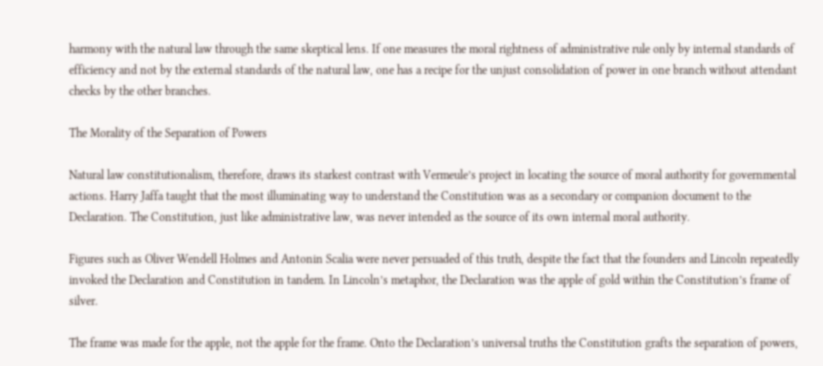harmony with the natural law through the same skeptical lens. If one measures the moral rightness of administrative rule only by internal standards of efficiency and not by the external standards of the natural law, one has a recipe for the unjust consolidation of power in one branch without attendant checks by the other branches.

The Morality of the Separation of Powers

Natural law constitutionalism, therefore, draws its starkest contrast with Vermeule’s project in locating the source of moral authority for governmental actions. Harry Jaffa taught that the most illuminating way to understand the Constitution was as a secondary or companion document to the Declaration. The Constitution, just like administrative law, was never intended as the source of its own internal moral authority.

Figures such as Oliver Wendell Holmes and Antonin Scalia were never persuaded of this truth, despite the fact that the founders and Lincoln repeatedly invoked the Declaration and Constitution in tandem. In Lincoln’s metaphor, the Declaration was the apple of gold within the Constitution’s frame of silver.

The frame was made for the apple, not the apple for the frame. Onto the Declaration’s universal truths the Constitution grafts the separation of powers,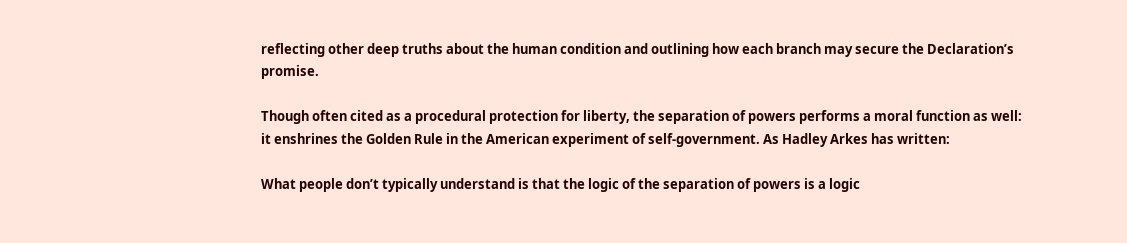reflecting other deep truths about the human condition and outlining how each branch may secure the Declaration’s promise.

Though often cited as a procedural protection for liberty, the separation of powers performs a moral function as well: it enshrines the Golden Rule in the American experiment of self-government. As Hadley Arkes has written:

What people don’t typically understand is that the logic of the separation of powers is a logic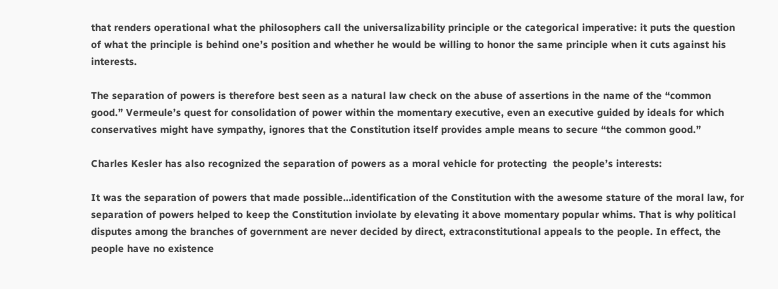that renders operational what the philosophers call the universalizability principle or the categorical imperative: it puts the question of what the principle is behind one’s position and whether he would be willing to honor the same principle when it cuts against his interests.

The separation of powers is therefore best seen as a natural law check on the abuse of assertions in the name of the “common good.” Vermeule’s quest for consolidation of power within the momentary executive, even an executive guided by ideals for which conservatives might have sympathy, ignores that the Constitution itself provides ample means to secure “the common good.”

Charles Kesler has also recognized the separation of powers as a moral vehicle for protecting  the people’s interests:

It was the separation of powers that made possible…identification of the Constitution with the awesome stature of the moral law, for separation of powers helped to keep the Constitution inviolate by elevating it above momentary popular whims. That is why political disputes among the branches of government are never decided by direct, extraconstitutional appeals to the people. In effect, the people have no existence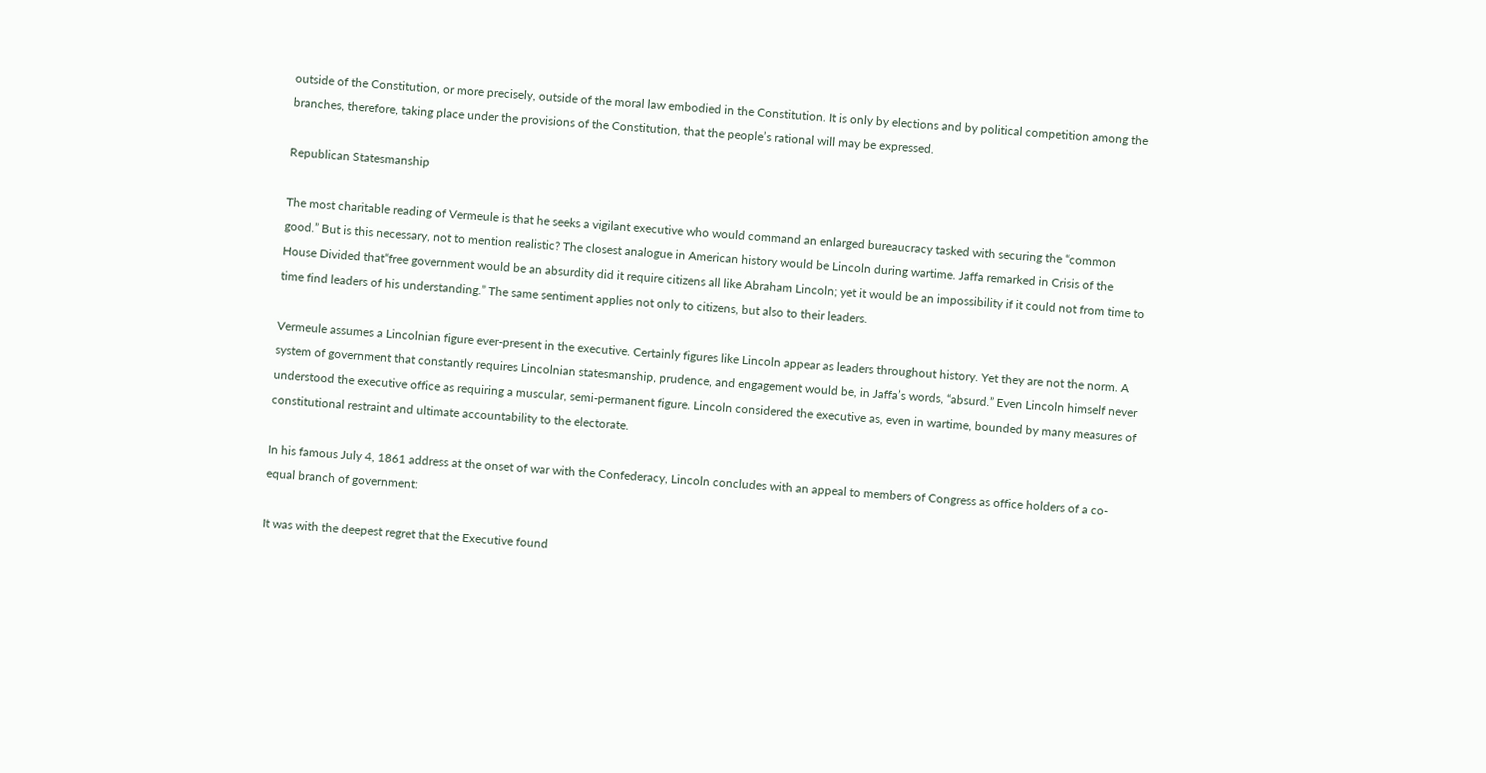outside of the Constitution, or more precisely, outside of the moral law embodied in the Constitution. It is only by elections and by political competition among the branches, therefore, taking place under the provisions of the Constitution, that the people’s rational will may be expressed.

Republican Statesmanship

The most charitable reading of Vermeule is that he seeks a vigilant executive who would command an enlarged bureaucracy tasked with securing the “common good.” But is this necessary, not to mention realistic? The closest analogue in American history would be Lincoln during wartime. Jaffa remarked in Crisis of the House Divided that“free government would be an absurdity did it require citizens all like Abraham Lincoln; yet it would be an impossibility if it could not from time to time find leaders of his understanding.” The same sentiment applies not only to citizens, but also to their leaders.

Vermeule assumes a Lincolnian figure ever-present in the executive. Certainly figures like Lincoln appear as leaders throughout history. Yet they are not the norm. A system of government that constantly requires Lincolnian statesmanship, prudence, and engagement would be, in Jaffa’s words, “absurd.” Even Lincoln himself never understood the executive office as requiring a muscular, semi-permanent figure. Lincoln considered the executive as, even in wartime, bounded by many measures of constitutional restraint and ultimate accountability to the electorate.

In his famous July 4, 1861 address at the onset of war with the Confederacy, Lincoln concludes with an appeal to members of Congress as office holders of a co-equal branch of government:

It was with the deepest regret that the Executive found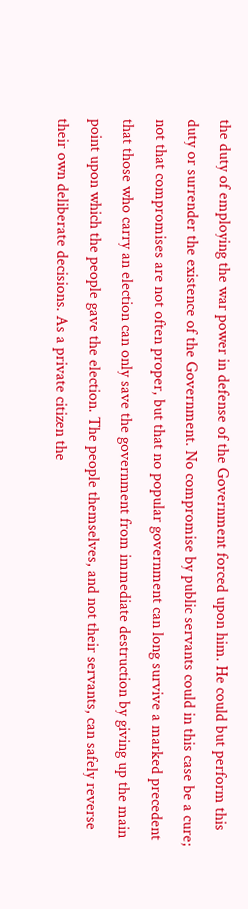the duty of employing the war power in defense of the Government forced upon him. He could but perform this duty or surrender the existence of the Government. No compromise by public servants could in this case be a cure; not that compromises are not often proper, but that no popular government can long survive a marked precedent that those who carry an election can only save the government from immediate destruction by giving up the main point upon which the people gave the election. The people themselves, and not their servants, can safely reverse their own deliberate decisions. As a private citizen the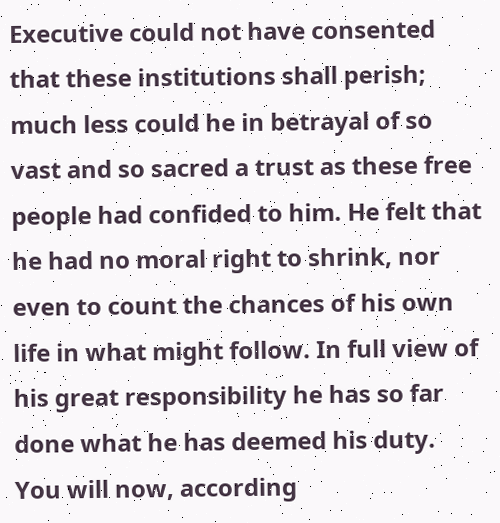Executive could not have consented that these institutions shall perish; much less could he in betrayal of so vast and so sacred a trust as these free people had confided to him. He felt that he had no moral right to shrink, nor even to count the chances of his own life in what might follow. In full view of his great responsibility he has so far done what he has deemed his duty. You will now, according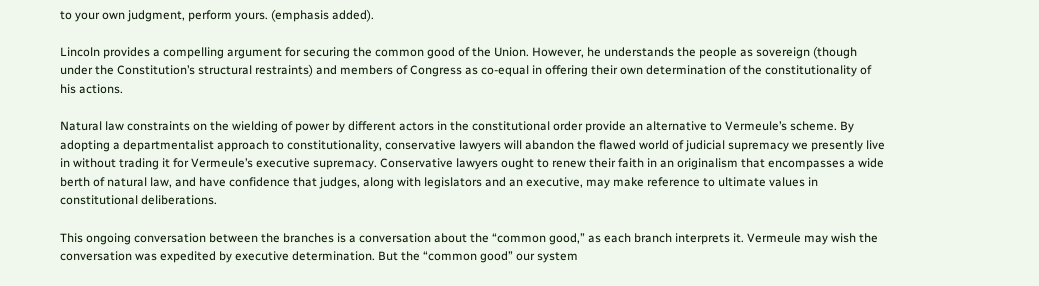to your own judgment, perform yours. (emphasis added).

Lincoln provides a compelling argument for securing the common good of the Union. However, he understands the people as sovereign (though under the Constitution’s structural restraints) and members of Congress as co-equal in offering their own determination of the constitutionality of his actions.

Natural law constraints on the wielding of power by different actors in the constitutional order provide an alternative to Vermeule’s scheme. By adopting a departmentalist approach to constitutionality, conservative lawyers will abandon the flawed world of judicial supremacy we presently live in without trading it for Vermeule’s executive supremacy. Conservative lawyers ought to renew their faith in an originalism that encompasses a wide berth of natural law, and have confidence that judges, along with legislators and an executive, may make reference to ultimate values in constitutional deliberations.

This ongoing conversation between the branches is a conversation about the “common good,” as each branch interprets it. Vermeule may wish the conversation was expedited by executive determination. But the “common good” our system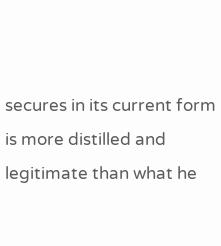secures in its current form is more distilled and legitimate than what he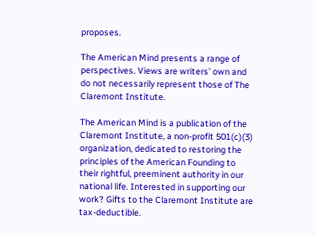proposes.

The American Mind presents a range of perspectives. Views are writers’ own and do not necessarily represent those of The Claremont Institute.

The American Mind is a publication of the Claremont Institute, a non-profit 501(c)(3) organization, dedicated to restoring the principles of the American Founding to their rightful, preeminent authority in our national life. Interested in supporting our work? Gifts to the Claremont Institute are tax-deductible.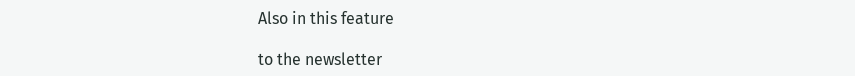Also in this feature

to the newsletter